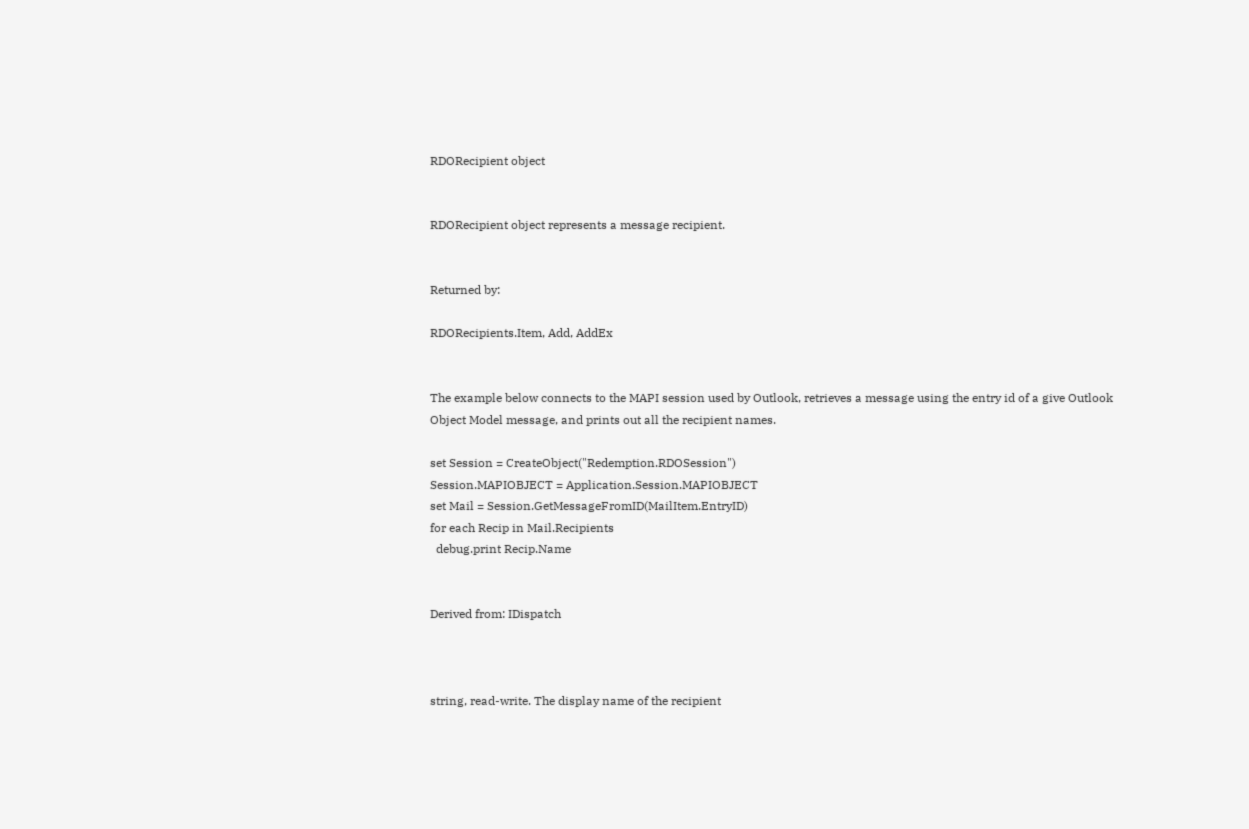RDORecipient object


RDORecipient object represents a message recipient.


Returned by:

RDORecipients.Item, Add, AddEx


The example below connects to the MAPI session used by Outlook, retrieves a message using the entry id of a give Outlook Object Model message, and prints out all the recipient names.

set Session = CreateObject("Redemption.RDOSession")
Session.MAPIOBJECT = Application.Session.MAPIOBJECT
set Mail = Session.GetMessageFromID(MailItem.EntryID)
for each Recip in Mail.Recipients
  debug.print Recip.Name


Derived from: IDispatch



string, read-write. The display name of the recipient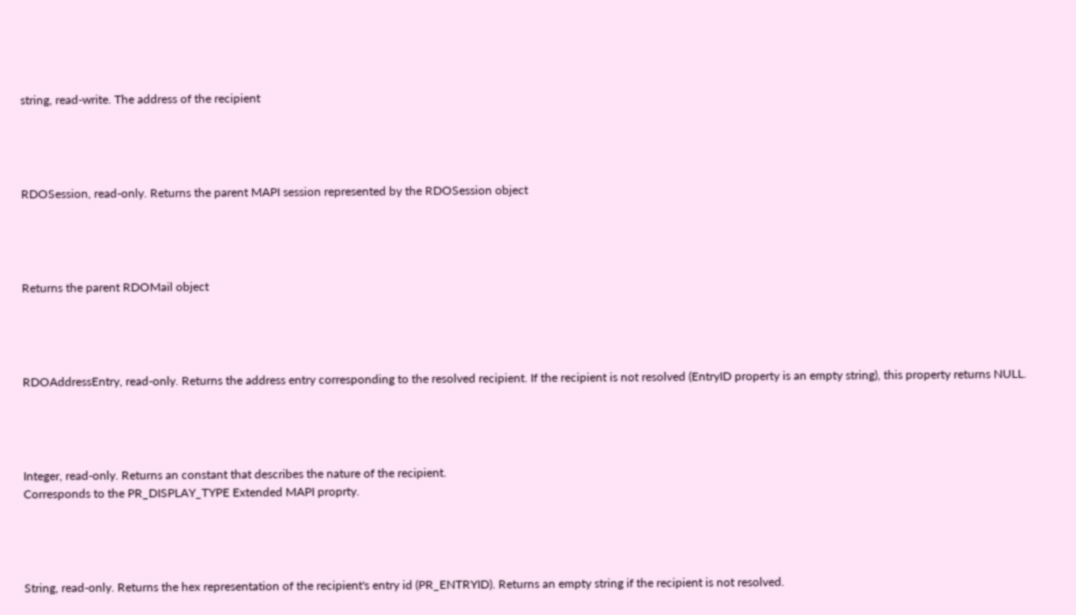string, read-write. The address of the recipient




RDOSession, read-only. Returns the parent MAPI session represented by the RDOSession object




Returns the parent RDOMail object




RDOAddressEntry, read-only. Returns the address entry corresponding to the resolved recipient. If the recipient is not resolved (EntryID property is an empty string), this property returns NULL.




Integer, read-only. Returns an constant that describes the nature of the recipient.
Corresponds to the PR_DISPLAY_TYPE Extended MAPI proprty.




String, read-only. Returns the hex representation of the recipient's entry id (PR_ENTRYID). Returns an empty string if the recipient is not resolved.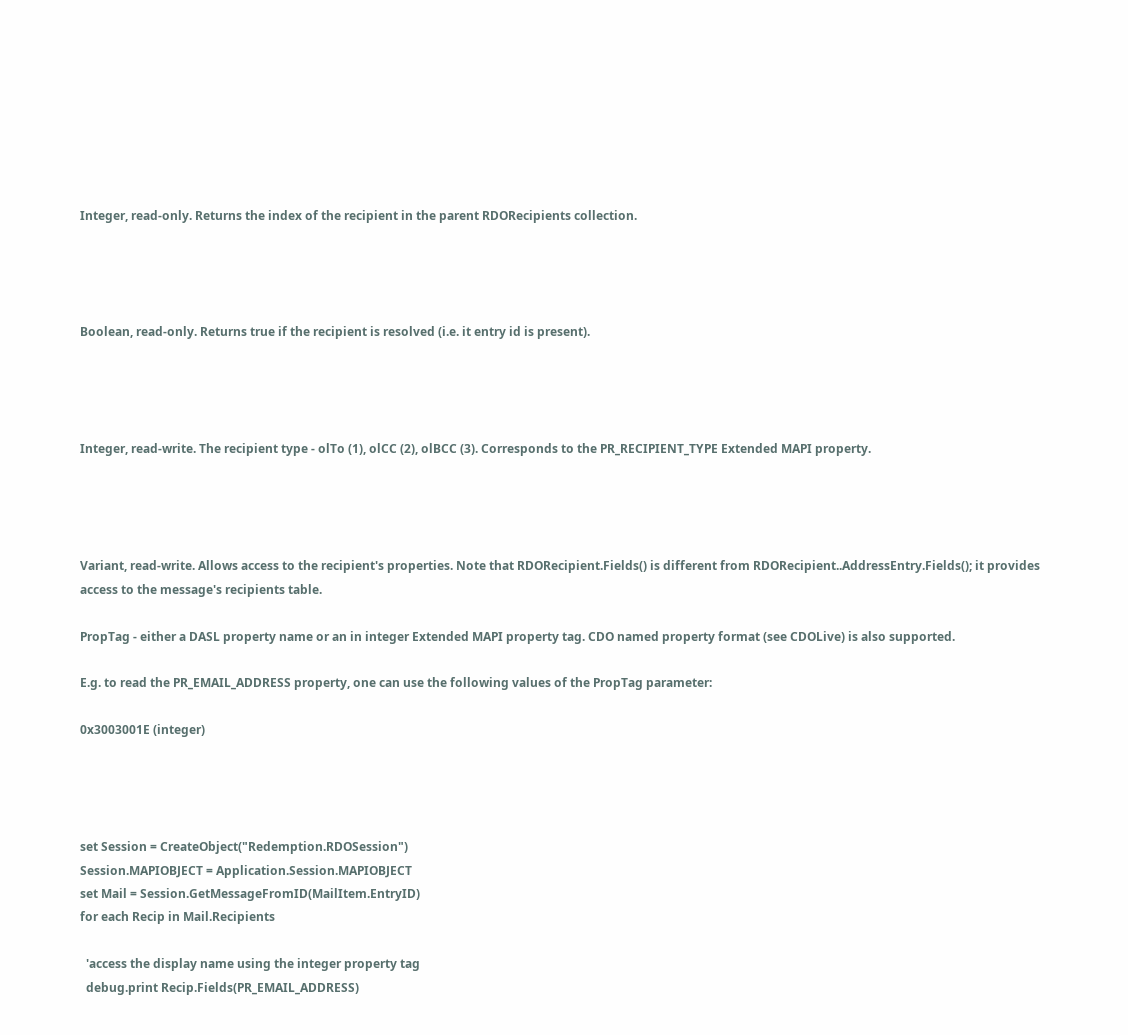Integer, read-only. Returns the index of the recipient in the parent RDORecipients collection.




Boolean, read-only. Returns true if the recipient is resolved (i.e. it entry id is present).




Integer, read-write. The recipient type - olTo (1), olCC (2), olBCC (3). Corresponds to the PR_RECIPIENT_TYPE Extended MAPI property.




Variant, read-write. Allows access to the recipient's properties. Note that RDORecipient.Fields() is different from RDORecipient..AddressEntry.Fields(); it provides access to the message's recipients table.

PropTag - either a DASL property name or an in integer Extended MAPI property tag. CDO named property format (see CDOLive) is also supported.

E.g. to read the PR_EMAIL_ADDRESS property, one can use the following values of the PropTag parameter:

0x3003001E (integer)




set Session = CreateObject("Redemption.RDOSession")
Session.MAPIOBJECT = Application.Session.MAPIOBJECT
set Mail = Session.GetMessageFromID(MailItem.EntryID)
for each Recip in Mail.Recipients

  'access the display name using the integer property tag
  debug.print Recip.Fields(PR_EMAIL_ADDRESS)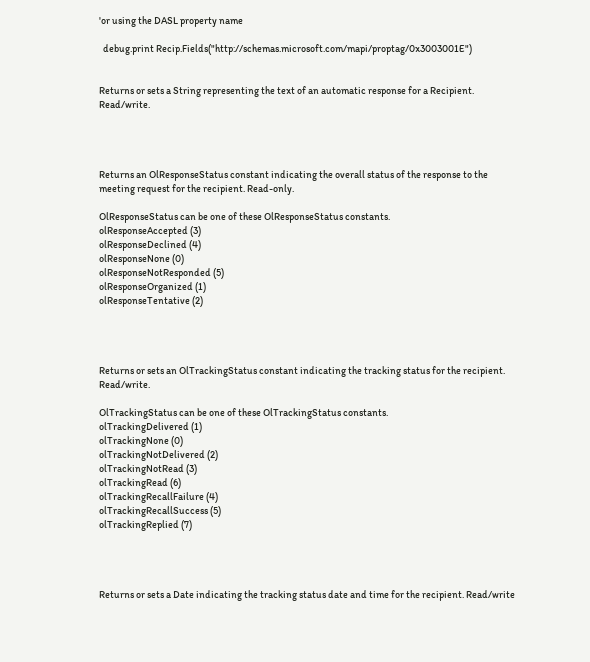'or using the DASL property name

  debug.print Recip.Fields("http://schemas.microsoft.com/mapi/proptag/0x3003001E")


Returns or sets a String representing the text of an automatic response for a Recipient. Read/write.




Returns an OlResponseStatus constant indicating the overall status of the response to the meeting request for the recipient. Read-only.

OlResponseStatus can be one of these OlResponseStatus constants.
olResponseAccepted (3)
olResponseDeclined (4)
olResponseNone (0)
olResponseNotResponded (5)
olResponseOrganized (1)
olResponseTentative (2)




Returns or sets an OlTrackingStatus constant indicating the tracking status for the recipient. Read/write.

OlTrackingStatus can be one of these OlTrackingStatus constants.
olTrackingDelivered (1)
olTrackingNone (0)
olTrackingNotDelivered (2)
olTrackingNotRead (3)
olTrackingRead (6)
olTrackingRecallFailure (4)
olTrackingRecallSuccess (5)
olTrackingReplied (7)




Returns or sets a Date indicating the tracking status date and time for the recipient. Read/write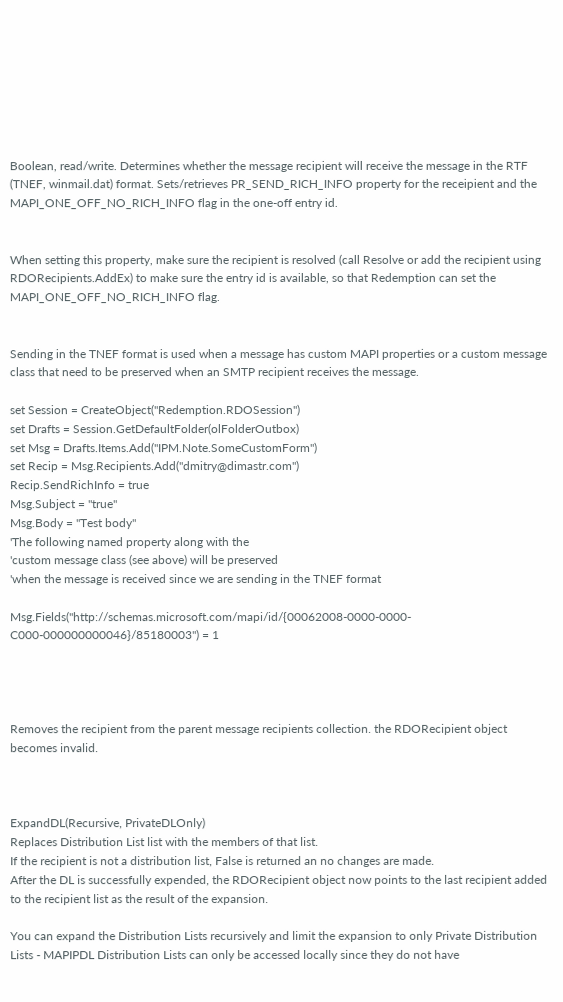Boolean, read/write. Determines whether the message recipient will receive the message in the RTF (TNEF, winmail.dat) format. Sets/retrieves PR_SEND_RICH_INFO property for the receipient and the MAPI_ONE_OFF_NO_RICH_INFO flag in the one-off entry id.


When setting this property, make sure the recipient is resolved (call Resolve or add the recipient using RDORecipients.AddEx) to make sure the entry id is available, so that Redemption can set the MAPI_ONE_OFF_NO_RICH_INFO flag.


Sending in the TNEF format is used when a message has custom MAPI properties or a custom message class that need to be preserved when an SMTP recipient receives the message.

set Session = CreateObject("Redemption.RDOSession")
set Drafts = Session.GetDefaultFolder(olFolderOutbox)
set Msg = Drafts.Items.Add("IPM.Note.SomeCustomForm")
set Recip = Msg.Recipients.Add("dmitry@dimastr.com")
Recip.SendRichInfo = true
Msg.Subject = "true"
Msg.Body = "Test body"
'The following named property along with the
'custom message class (see above) will be preserved
'when the message is received since we are sending in the TNEF format

Msg.Fields("http://schemas.microsoft.com/mapi/id/{00062008-0000-0000-C000-000000000046}/85180003") = 1




Removes the recipient from the parent message recipients collection. the RDORecipient object becomes invalid.



ExpandDL(Recursive, PrivateDLOnly)
Replaces Distribution List list with the members of that list.
If the recipient is not a distribution list, False is returned an no changes are made.
After the DL is successfully expended, the RDORecipient object now points to the last recipient added to the recipient list as the result of the expansion.

You can expand the Distribution Lists recursively and limit the expansion to only Private Distribution Lists - MAPIPDL Distribution Lists can only be accessed locally since they do not have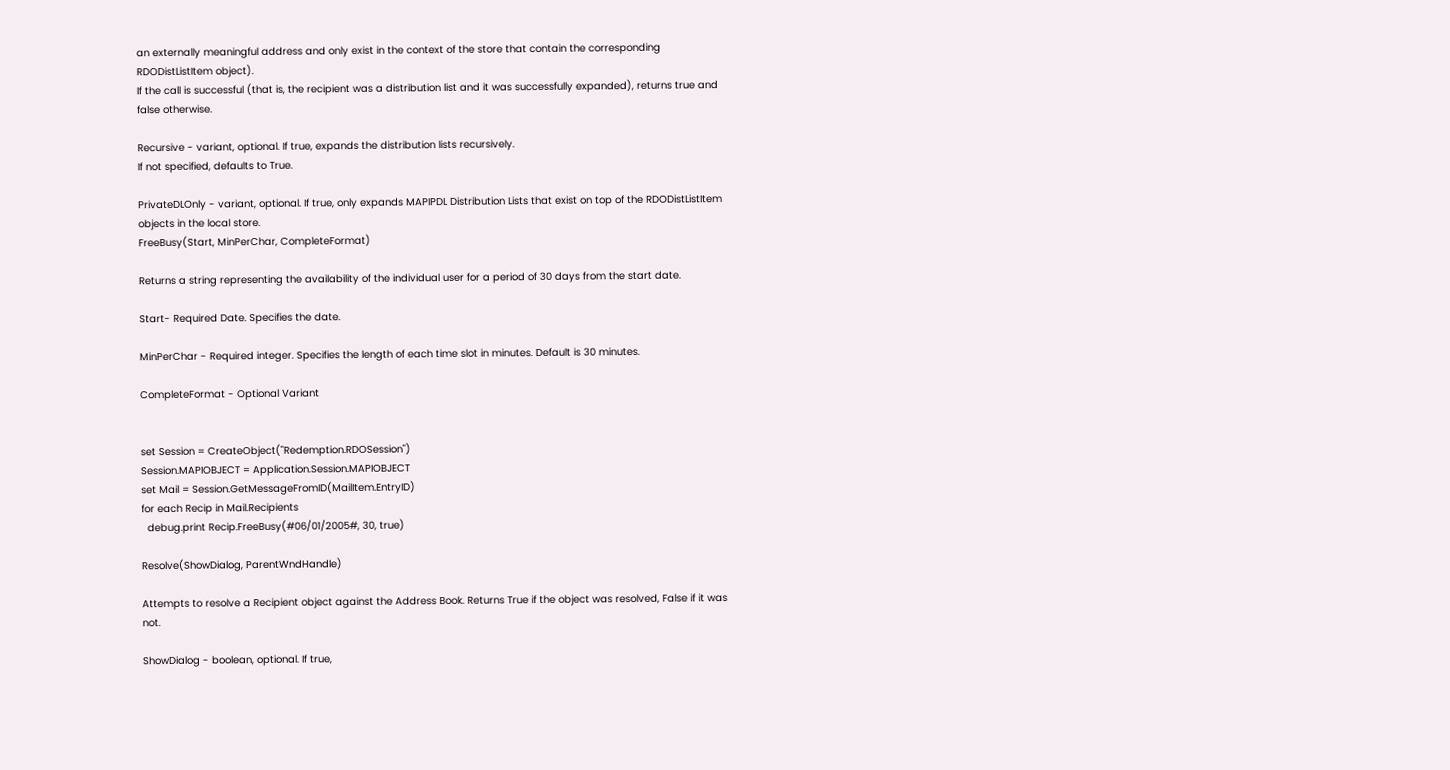an externally meaningful address and only exist in the context of the store that contain the corresponding RDODistListItem object).
If the call is successful (that is, the recipient was a distribution list and it was successfully expanded), returns true and false otherwise.

Recursive - variant, optional. If true, expands the distribution lists recursively.
If not specified, defaults to True.

PrivateDLOnly - variant, optional. If true, only expands MAPIPDL Distribution Lists that exist on top of the RDODistListItem objects in the local store.
FreeBusy(Start, MinPerChar, CompleteFormat)

Returns a string representing the availability of the individual user for a period of 30 days from the start date.

Start- Required Date. Specifies the date.

MinPerChar - Required integer. Specifies the length of each time slot in minutes. Default is 30 minutes.

CompleteFormat - Optional Variant


set Session = CreateObject("Redemption.RDOSession")
Session.MAPIOBJECT = Application.Session.MAPIOBJECT
set Mail = Session.GetMessageFromID(MailItem.EntryID)
for each Recip in Mail.Recipients
  debug.print Recip.FreeBusy(#06/01/2005#, 30, true)

Resolve(ShowDialog, ParentWndHandle)

Attempts to resolve a Recipient object against the Address Book. Returns True if the object was resolved, False if it was not.

ShowDialog - boolean, optional. If true,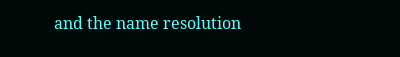and the name resolution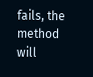fails, the method will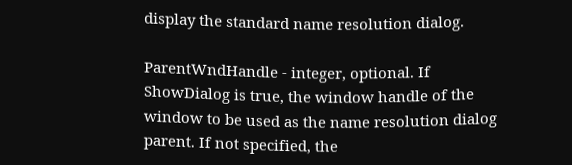display the standard name resolution dialog.

ParentWndHandle - integer, optional. If ShowDialog is true, the window handle of the window to be used as the name resolution dialog parent. If not specified, the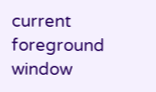current foreground window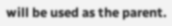will be used as the parent.